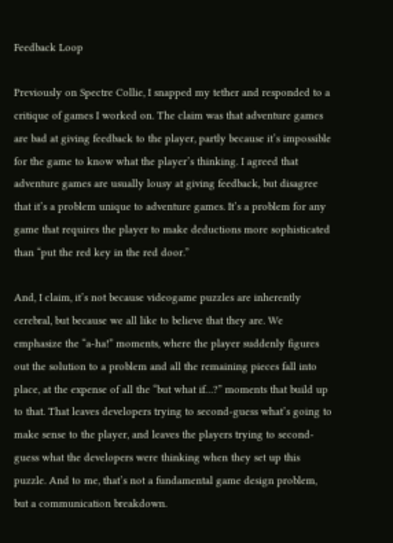Feedback Loop

Previously on Spectre Collie, I snapped my tether and responded to a critique of games I worked on. The claim was that adventure games are bad at giving feedback to the player, partly because it’s impossible for the game to know what the player’s thinking. I agreed that adventure games are usually lousy at giving feedback, but disagree that it’s a problem unique to adventure games. It’s a problem for any game that requires the player to make deductions more sophisticated than “put the red key in the red door.”

And, I claim, it’s not because videogame puzzles are inherently cerebral, but because we all like to believe that they are. We emphasize the “a-ha!” moments, where the player suddenly figures out the solution to a problem and all the remaining pieces fall into place, at the expense of all the “but what if…?” moments that build up to that. That leaves developers trying to second-guess what’s going to make sense to the player, and leaves the players trying to second-guess what the developers were thinking when they set up this puzzle. And to me, that’s not a fundamental game design problem, but a communication breakdown.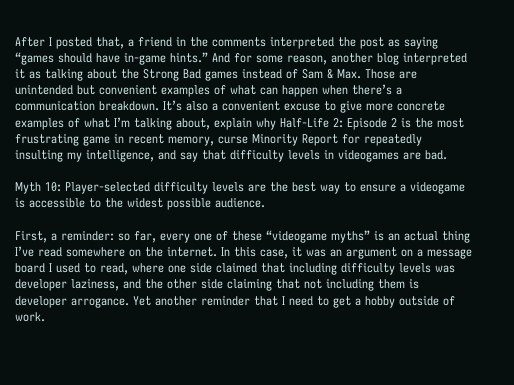After I posted that, a friend in the comments interpreted the post as saying “games should have in-game hints.” And for some reason, another blog interpreted it as talking about the Strong Bad games instead of Sam & Max. Those are unintended but convenient examples of what can happen when there’s a communication breakdown. It’s also a convenient excuse to give more concrete examples of what I’m talking about, explain why Half-Life 2: Episode 2 is the most frustrating game in recent memory, curse Minority Report for repeatedly insulting my intelligence, and say that difficulty levels in videogames are bad.

Myth 10: Player-selected difficulty levels are the best way to ensure a videogame is accessible to the widest possible audience.

First, a reminder: so far, every one of these “videogame myths” is an actual thing I’ve read somewhere on the internet. In this case, it was an argument on a message board I used to read, where one side claimed that including difficulty levels was developer laziness, and the other side claiming that not including them is developer arrogance. Yet another reminder that I need to get a hobby outside of work.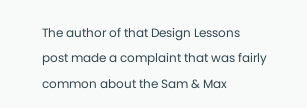The author of that Design Lessons post made a complaint that was fairly common about the Sam & Max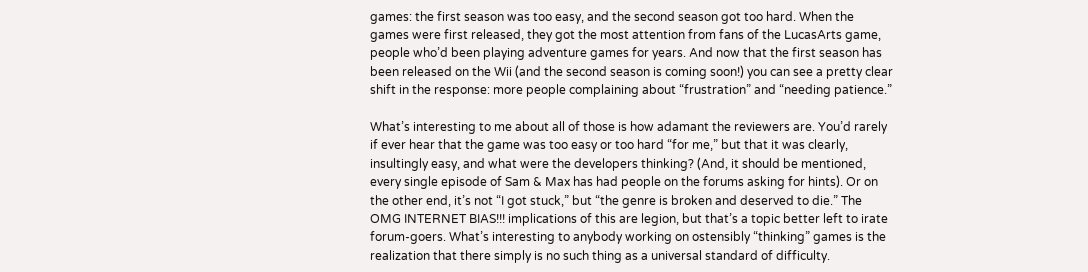games: the first season was too easy, and the second season got too hard. When the games were first released, they got the most attention from fans of the LucasArts game, people who’d been playing adventure games for years. And now that the first season has been released on the Wii (and the second season is coming soon!) you can see a pretty clear shift in the response: more people complaining about “frustration” and “needing patience.”

What’s interesting to me about all of those is how adamant the reviewers are. You’d rarely if ever hear that the game was too easy or too hard “for me,” but that it was clearly, insultingly easy, and what were the developers thinking? (And, it should be mentioned, every single episode of Sam & Max has had people on the forums asking for hints). Or on the other end, it’s not “I got stuck,” but “the genre is broken and deserved to die.” The OMG INTERNET BIAS!!! implications of this are legion, but that’s a topic better left to irate forum-goers. What’s interesting to anybody working on ostensibly “thinking” games is the realization that there simply is no such thing as a universal standard of difficulty.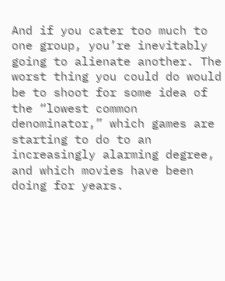And if you cater too much to one group, you’re inevitably going to alienate another. The worst thing you could do would be to shoot for some idea of the “lowest common denominator,” which games are starting to do to an increasingly alarming degree, and which movies have been doing for years.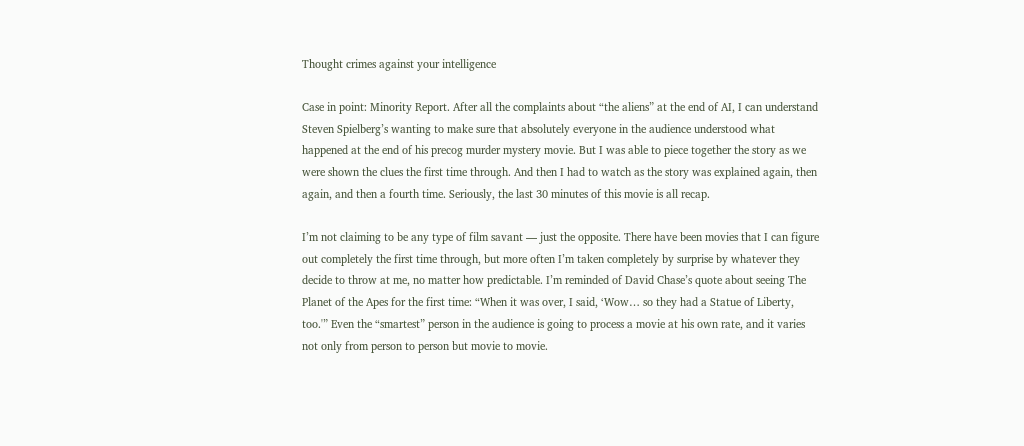Thought crimes against your intelligence

Case in point: Minority Report. After all the complaints about “the aliens” at the end of AI, I can understand Steven Spielberg’s wanting to make sure that absolutely everyone in the audience understood what happened at the end of his precog murder mystery movie. But I was able to piece together the story as we were shown the clues the first time through. And then I had to watch as the story was explained again, then again, and then a fourth time. Seriously, the last 30 minutes of this movie is all recap.

I’m not claiming to be any type of film savant — just the opposite. There have been movies that I can figure out completely the first time through, but more often I’m taken completely by surprise by whatever they decide to throw at me, no matter how predictable. I’m reminded of David Chase’s quote about seeing The Planet of the Apes for the first time: “When it was over, I said, ‘Wow… so they had a Statue of Liberty, too.'” Even the “smartest” person in the audience is going to process a movie at his own rate, and it varies not only from person to person but movie to movie.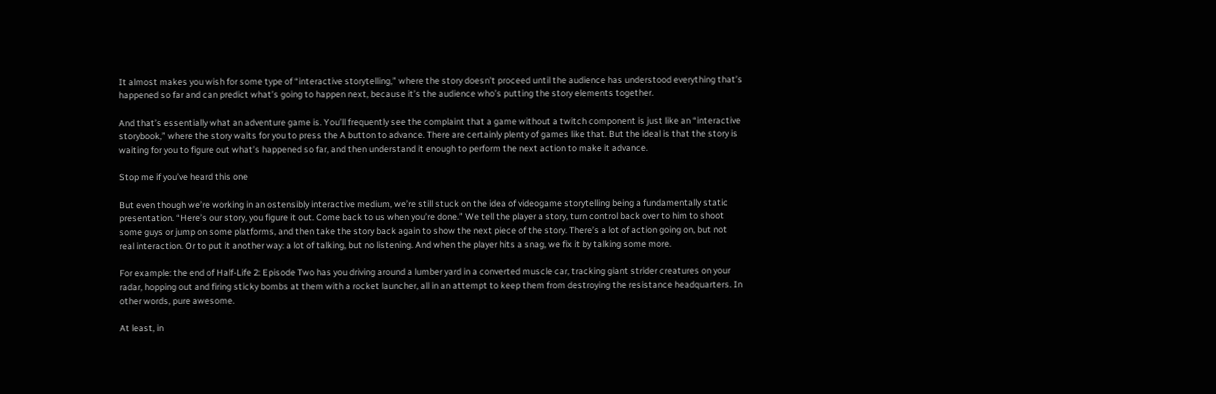It almost makes you wish for some type of “interactive storytelling,” where the story doesn’t proceed until the audience has understood everything that’s happened so far and can predict what’s going to happen next, because it’s the audience who’s putting the story elements together.

And that’s essentially what an adventure game is. You’ll frequently see the complaint that a game without a twitch component is just like an “interactive storybook,” where the story waits for you to press the A button to advance. There are certainly plenty of games like that. But the ideal is that the story is waiting for you to figure out what’s happened so far, and then understand it enough to perform the next action to make it advance.

Stop me if you’ve heard this one

But even though we’re working in an ostensibly interactive medium, we’re still stuck on the idea of videogame storytelling being a fundamentally static presentation. “Here’s our story, you figure it out. Come back to us when you’re done.” We tell the player a story, turn control back over to him to shoot some guys or jump on some platforms, and then take the story back again to show the next piece of the story. There’s a lot of action going on, but not real interaction. Or to put it another way: a lot of talking, but no listening. And when the player hits a snag, we fix it by talking some more.

For example: the end of Half-Life 2: Episode Two has you driving around a lumber yard in a converted muscle car, tracking giant strider creatures on your radar, hopping out and firing sticky bombs at them with a rocket launcher, all in an attempt to keep them from destroying the resistance headquarters. In other words, pure awesome.

At least, in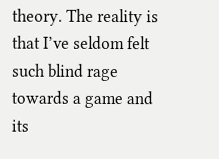theory. The reality is that I’ve seldom felt such blind rage towards a game and its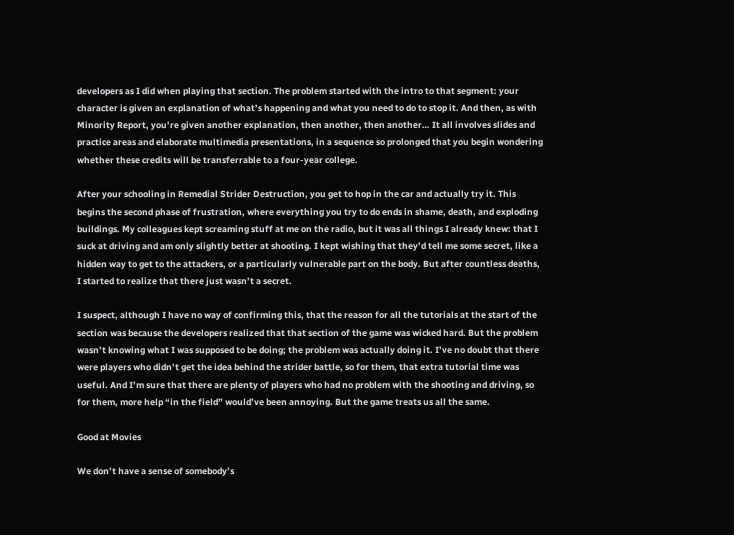developers as I did when playing that section. The problem started with the intro to that segment: your character is given an explanation of what’s happening and what you need to do to stop it. And then, as with Minority Report, you’re given another explanation, then another, then another… It all involves slides and practice areas and elaborate multimedia presentations, in a sequence so prolonged that you begin wondering whether these credits will be transferrable to a four-year college.

After your schooling in Remedial Strider Destruction, you get to hop in the car and actually try it. This begins the second phase of frustration, where everything you try to do ends in shame, death, and exploding buildings. My colleagues kept screaming stuff at me on the radio, but it was all things I already knew: that I suck at driving and am only slightly better at shooting. I kept wishing that they’d tell me some secret, like a hidden way to get to the attackers, or a particularly vulnerable part on the body. But after countless deaths, I started to realize that there just wasn’t a secret.

I suspect, although I have no way of confirming this, that the reason for all the tutorials at the start of the section was because the developers realized that that section of the game was wicked hard. But the problem wasn’t knowing what I was supposed to be doing; the problem was actually doing it. I’ve no doubt that there were players who didn’t get the idea behind the strider battle, so for them, that extra tutorial time was useful. And I’m sure that there are plenty of players who had no problem with the shooting and driving, so for them, more help “in the field” would’ve been annoying. But the game treats us all the same.

Good at Movies

We don’t have a sense of somebody’s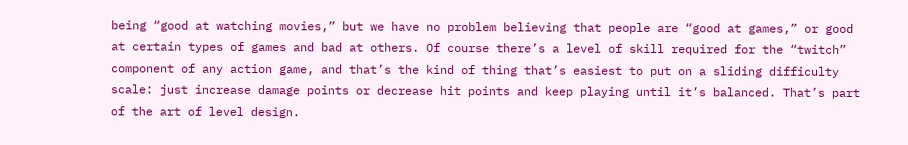being “good at watching movies,” but we have no problem believing that people are “good at games,” or good at certain types of games and bad at others. Of course there’s a level of skill required for the “twitch” component of any action game, and that’s the kind of thing that’s easiest to put on a sliding difficulty scale: just increase damage points or decrease hit points and keep playing until it’s balanced. That’s part of the art of level design.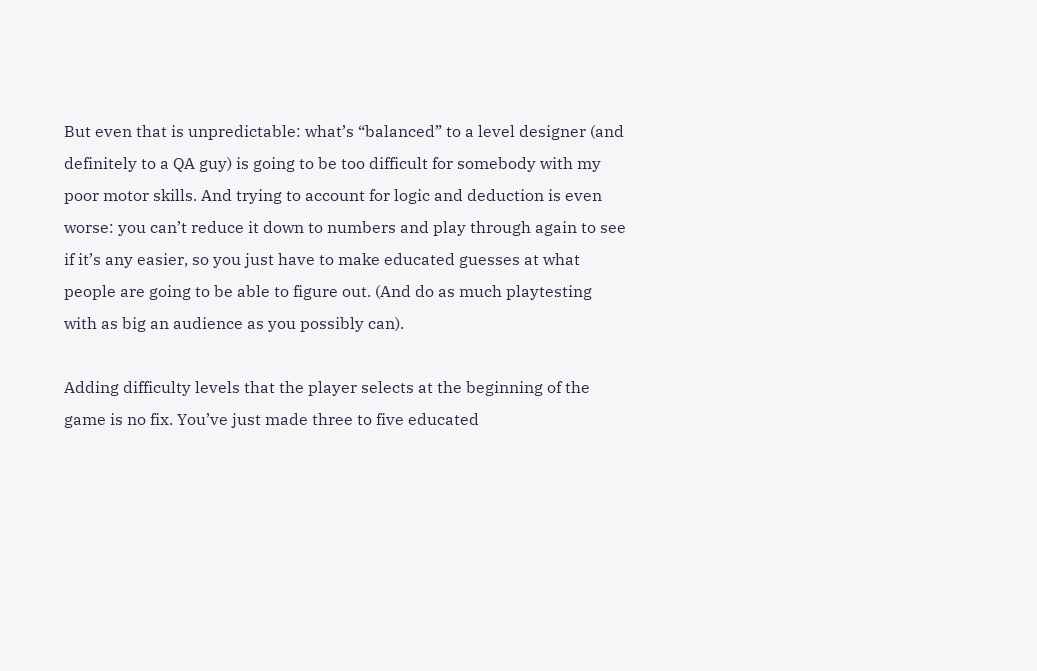But even that is unpredictable: what’s “balanced” to a level designer (and definitely to a QA guy) is going to be too difficult for somebody with my poor motor skills. And trying to account for logic and deduction is even worse: you can’t reduce it down to numbers and play through again to see if it’s any easier, so you just have to make educated guesses at what people are going to be able to figure out. (And do as much playtesting with as big an audience as you possibly can).

Adding difficulty levels that the player selects at the beginning of the game is no fix. You’ve just made three to five educated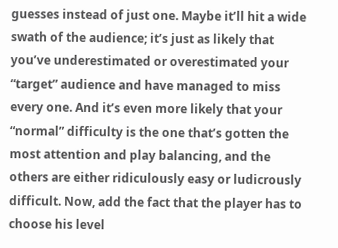guesses instead of just one. Maybe it’ll hit a wide swath of the audience; it’s just as likely that you’ve underestimated or overestimated your “target” audience and have managed to miss every one. And it’s even more likely that your “normal” difficulty is the one that’s gotten the most attention and play balancing, and the others are either ridiculously easy or ludicrously difficult. Now, add the fact that the player has to choose his level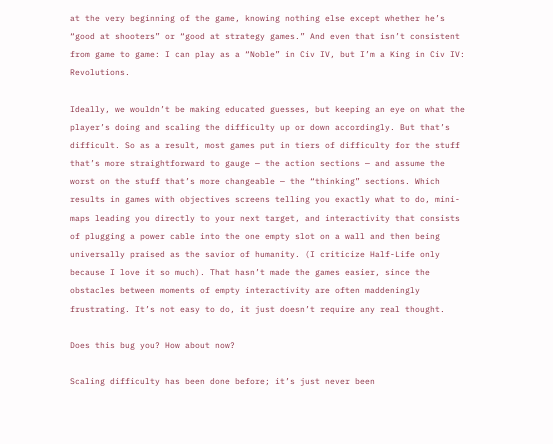at the very beginning of the game, knowing nothing else except whether he’s “good at shooters” or “good at strategy games.” And even that isn’t consistent from game to game: I can play as a “Noble” in Civ IV, but I’m a King in Civ IV: Revolutions.

Ideally, we wouldn’t be making educated guesses, but keeping an eye on what the player’s doing and scaling the difficulty up or down accordingly. But that’s difficult. So as a result, most games put in tiers of difficulty for the stuff that’s more straightforward to gauge — the action sections — and assume the worst on the stuff that’s more changeable — the “thinking” sections. Which results in games with objectives screens telling you exactly what to do, mini-maps leading you directly to your next target, and interactivity that consists of plugging a power cable into the one empty slot on a wall and then being universally praised as the savior of humanity. (I criticize Half-Life only because I love it so much). That hasn’t made the games easier, since the obstacles between moments of empty interactivity are often maddeningly frustrating. It’s not easy to do, it just doesn’t require any real thought.

Does this bug you? How about now?

Scaling difficulty has been done before; it’s just never been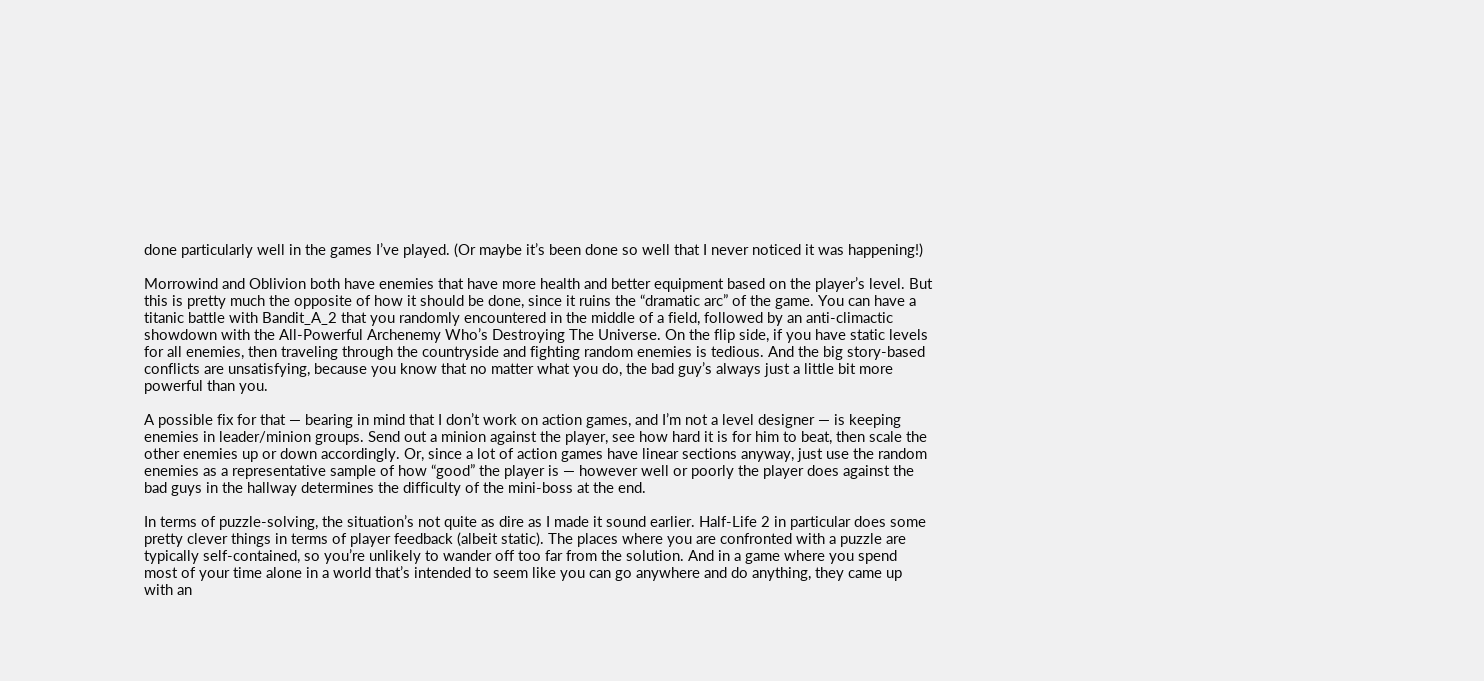done particularly well in the games I’ve played. (Or maybe it’s been done so well that I never noticed it was happening!)

Morrowind and Oblivion both have enemies that have more health and better equipment based on the player’s level. But this is pretty much the opposite of how it should be done, since it ruins the “dramatic arc” of the game. You can have a titanic battle with Bandit_A_2 that you randomly encountered in the middle of a field, followed by an anti-climactic showdown with the All-Powerful Archenemy Who’s Destroying The Universe. On the flip side, if you have static levels for all enemies, then traveling through the countryside and fighting random enemies is tedious. And the big story-based conflicts are unsatisfying, because you know that no matter what you do, the bad guy’s always just a little bit more powerful than you.

A possible fix for that — bearing in mind that I don’t work on action games, and I’m not a level designer — is keeping enemies in leader/minion groups. Send out a minion against the player, see how hard it is for him to beat, then scale the other enemies up or down accordingly. Or, since a lot of action games have linear sections anyway, just use the random enemies as a representative sample of how “good” the player is — however well or poorly the player does against the bad guys in the hallway determines the difficulty of the mini-boss at the end.

In terms of puzzle-solving, the situation’s not quite as dire as I made it sound earlier. Half-Life 2 in particular does some pretty clever things in terms of player feedback (albeit static). The places where you are confronted with a puzzle are typically self-contained, so you’re unlikely to wander off too far from the solution. And in a game where you spend most of your time alone in a world that’s intended to seem like you can go anywhere and do anything, they came up with an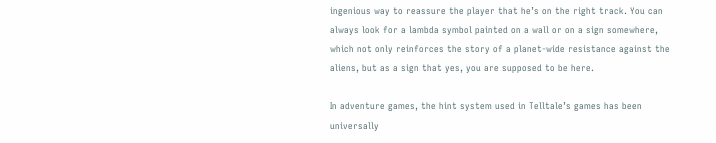ingenious way to reassure the player that he’s on the right track. You can always look for a lambda symbol painted on a wall or on a sign somewhere, which not only reinforces the story of a planet-wide resistance against the aliens, but as a sign that yes, you are supposed to be here.

In adventure games, the hint system used in Telltale’s games has been universally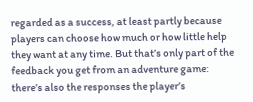regarded as a success, at least partly because players can choose how much or how little help they want at any time. But that’s only part of the feedback you get from an adventure game: there’s also the responses the player’s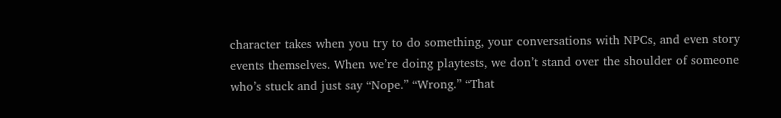character takes when you try to do something, your conversations with NPCs, and even story events themselves. When we’re doing playtests, we don’t stand over the shoulder of someone who’s stuck and just say “Nope.” “Wrong.” “That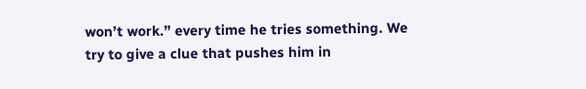won’t work.” every time he tries something. We try to give a clue that pushes him in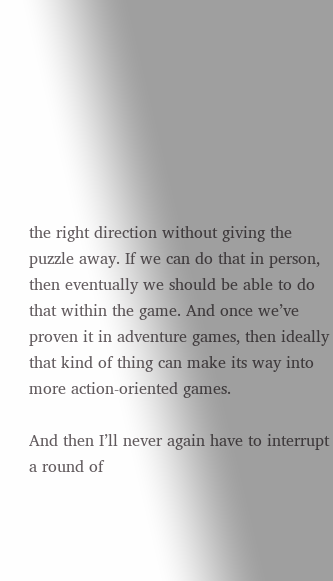the right direction without giving the puzzle away. If we can do that in person, then eventually we should be able to do that within the game. And once we’ve proven it in adventure games, then ideally that kind of thing can make its way into more action-oriented games.

And then I’ll never again have to interrupt a round of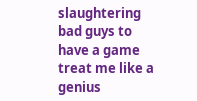slaughtering bad guys to have a game treat me like a genius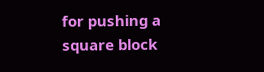for pushing a square block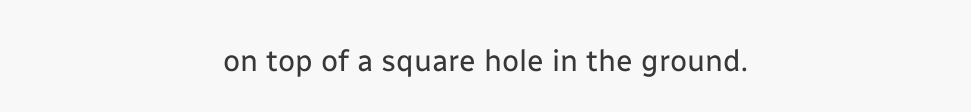on top of a square hole in the ground.